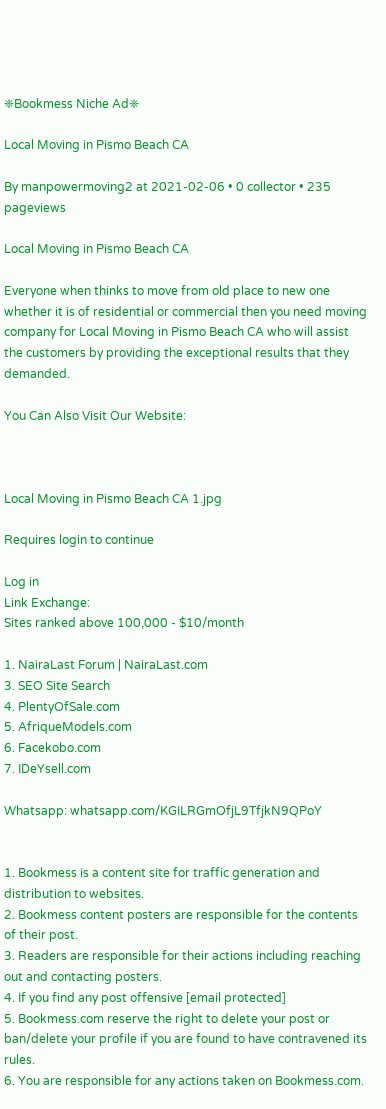❈Bookmess Niche Ad❈

Local Moving in Pismo Beach CA

By manpowermoving2 at 2021-02-06 • 0 collector • 235 pageviews

Local Moving in Pismo Beach CA

Everyone when thinks to move from old place to new one whether it is of residential or commercial then you need moving company for Local Moving in Pismo Beach CA who will assist the customers by providing the exceptional results that they demanded.

You Can Also Visit Our Website:



Local Moving in Pismo Beach CA 1.jpg

Requires login to continue

Log in
Link Exchange:
Sites ranked above 100,000 - $10/month

1. NairaLast Forum | NairaLast.com
3. SEO Site Search
4. PlentyOfSale.com
5. AfriqueModels.com
6. Facekobo.com
7. IDeYsell.com

Whatsapp: whatsapp.com/KGILRGmOfjL9TfjkN9QPoY


1. Bookmess is a content site for traffic generation and distribution to websites.
2. Bookmess content posters are responsible for the contents of their post.
3. Readers are responsible for their actions including reaching out and contacting posters.
4. If you find any post offensive [email protected]
5. Bookmess.com reserve the right to delete your post or ban/delete your profile if you are found to have contravened its rules.
6. You are responsible for any actions taken on Bookmess.com.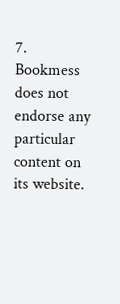7. Bookmess does not endorse any particular content on its website.